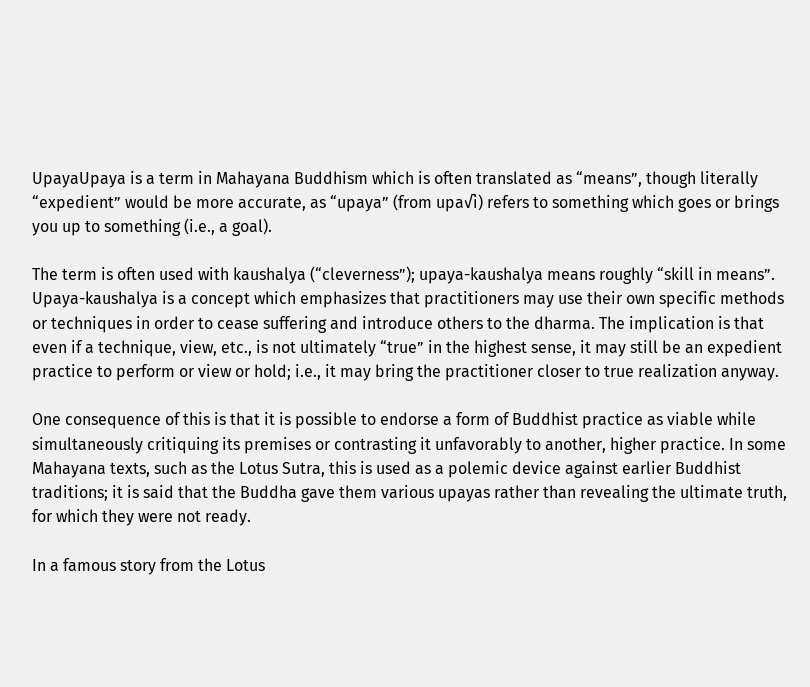UpayaUpaya is a term in Mahayana Buddhism which is often translated as “means”, though literally “expedient” would be more accurate, as “upaya” (from upa√i) refers to something which goes or brings you up to something (i.e., a goal).

The term is often used with kaushalya (“cleverness”); upaya-kaushalya means roughly “skill in means”. Upaya-kaushalya is a concept which emphasizes that practitioners may use their own specific methods or techniques in order to cease suffering and introduce others to the dharma. The implication is that even if a technique, view, etc., is not ultimately “true” in the highest sense, it may still be an expedient practice to perform or view or hold; i.e., it may bring the practitioner closer to true realization anyway.

One consequence of this is that it is possible to endorse a form of Buddhist practice as viable while simultaneously critiquing its premises or contrasting it unfavorably to another, higher practice. In some Mahayana texts, such as the Lotus Sutra, this is used as a polemic device against earlier Buddhist traditions; it is said that the Buddha gave them various upayas rather than revealing the ultimate truth, for which they were not ready.

In a famous story from the Lotus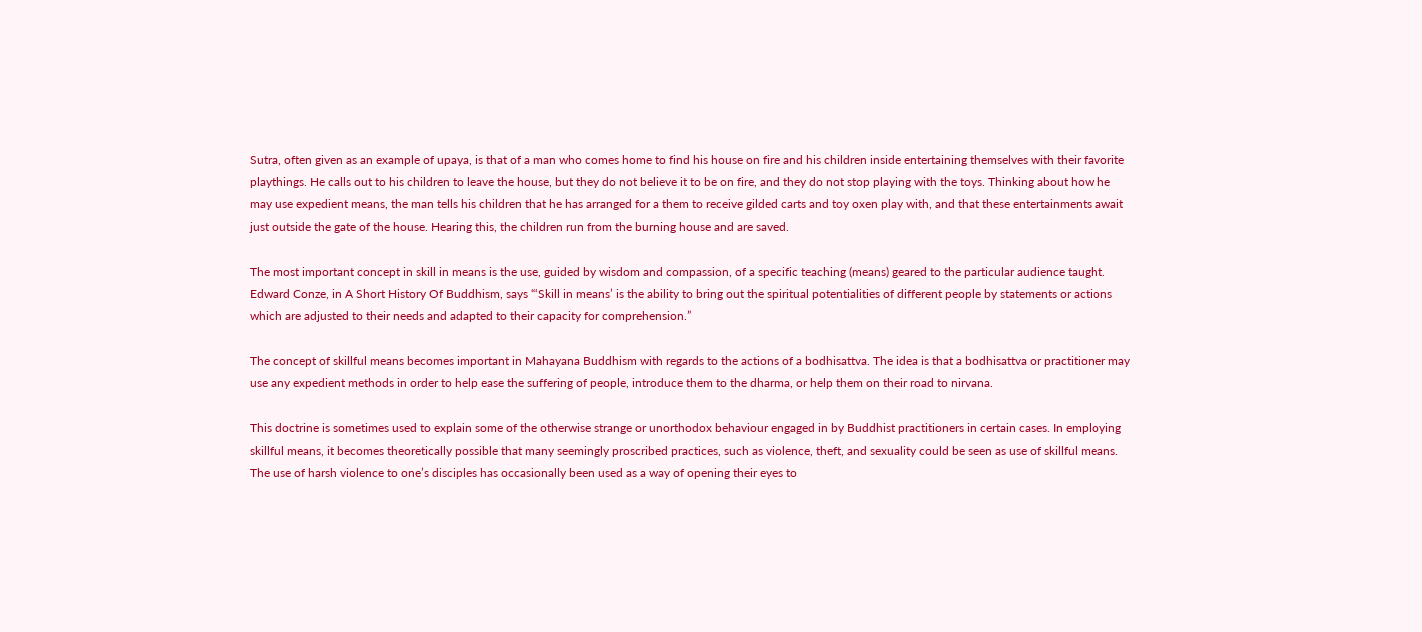Sutra, often given as an example of upaya, is that of a man who comes home to find his house on fire and his children inside entertaining themselves with their favorite playthings. He calls out to his children to leave the house, but they do not believe it to be on fire, and they do not stop playing with the toys. Thinking about how he may use expedient means, the man tells his children that he has arranged for a them to receive gilded carts and toy oxen play with, and that these entertainments await just outside the gate of the house. Hearing this, the children run from the burning house and are saved.

The most important concept in skill in means is the use, guided by wisdom and compassion, of a specific teaching (means) geared to the particular audience taught. Edward Conze, in A Short History Of Buddhism, says “‘Skill in means’ is the ability to bring out the spiritual potentialities of different people by statements or actions which are adjusted to their needs and adapted to their capacity for comprehension.”

The concept of skillful means becomes important in Mahayana Buddhism with regards to the actions of a bodhisattva. The idea is that a bodhisattva or practitioner may use any expedient methods in order to help ease the suffering of people, introduce them to the dharma, or help them on their road to nirvana.

This doctrine is sometimes used to explain some of the otherwise strange or unorthodox behaviour engaged in by Buddhist practitioners in certain cases. In employing skillful means, it becomes theoretically possible that many seemingly proscribed practices, such as violence, theft, and sexuality could be seen as use of skillful means. The use of harsh violence to one’s disciples has occasionally been used as a way of opening their eyes to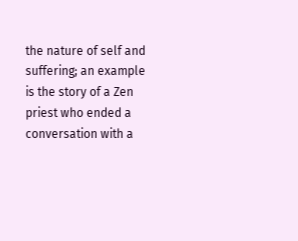the nature of self and suffering; an example is the story of a Zen priest who ended a conversation with a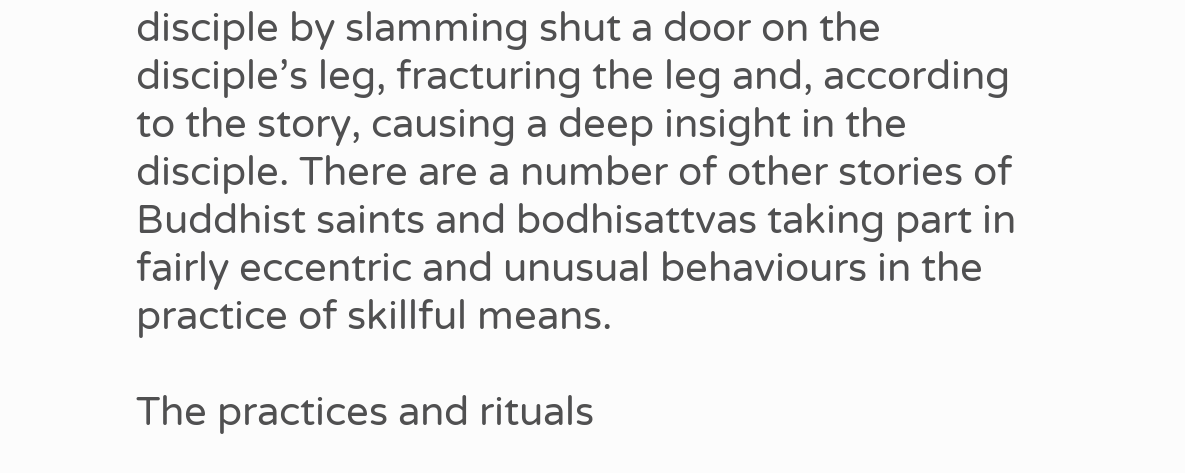disciple by slamming shut a door on the disciple’s leg, fracturing the leg and, according to the story, causing a deep insight in the disciple. There are a number of other stories of Buddhist saints and bodhisattvas taking part in fairly eccentric and unusual behaviours in the practice of skillful means.

The practices and rituals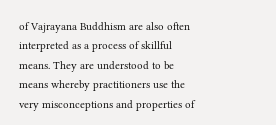of Vajrayana Buddhism are also often interpreted as a process of skillful means. They are understood to be means whereby practitioners use the very misconceptions and properties of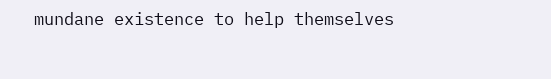mundane existence to help themselves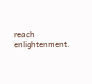reach enlightenment.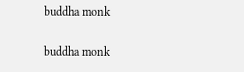buddha monk

buddha monk